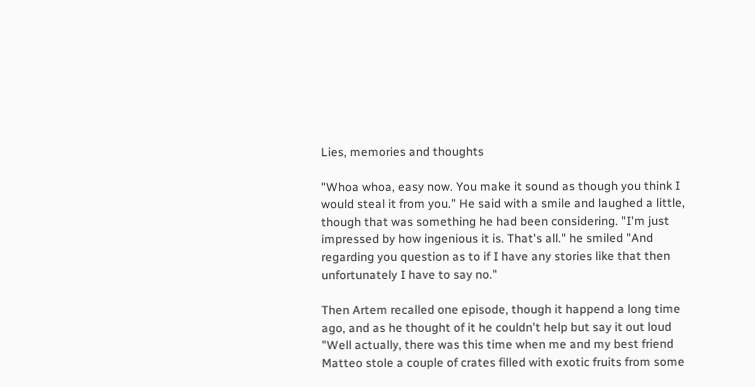Lies, memories and thoughts

"Whoa whoa, easy now. You make it sound as though you think I would steal it from you." He said with a smile and laughed a little, though that was something he had been considering. "I'm just impressed by how ingenious it is. That's all." he smiled "And regarding you question as to if I have any stories like that then unfortunately I have to say no."

Then Artem recalled one episode, though it happend a long time ago, and as he thought of it he couldn't help but say it out loud "Well actually, there was this time when me and my best friend Matteo stole a couple of crates filled with exotic fruits from some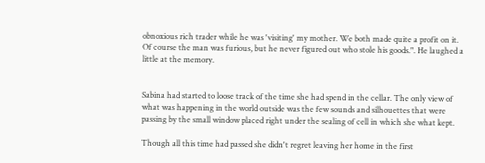obnoxious rich trader while he was 'visiting' my mother. We both made quite a profit on it. Of course the man was furious, but he never figured out who stole his goods.". He laughed a little at the memory.


Sabina had started to loose track of the time she had spend in the cellar. The only view of what was happening in the world outside was the few sounds and silhouettes that were passing by the small window placed right under the sealing of cell in which she what kept.

Though all this time had passed she didn't regret leaving her home in the first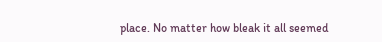place. No matter how bleak it all seemed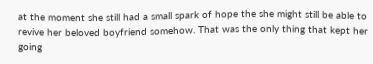at the moment she still had a small spark of hope the she might still be able to revive her beloved boyfriend somehow. That was the only thing that kept her going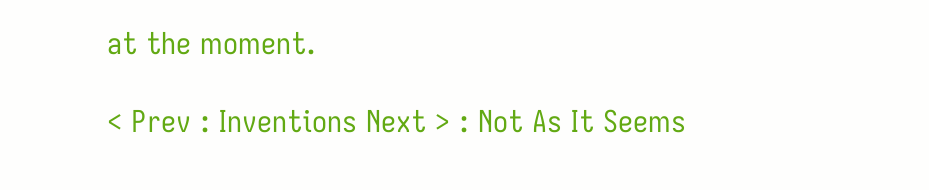at the moment.

< Prev : Inventions Next > : Not As It Seems